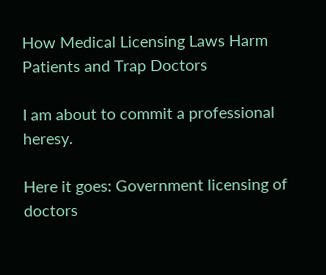How Medical Licensing Laws Harm Patients and Trap Doctors

I am about to commit a professional heresy.

Here it goes: Government licensing of doctors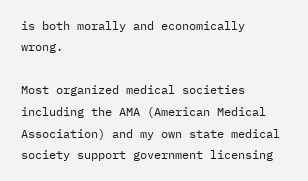is both morally and economically wrong.

Most organized medical societies including the AMA (American Medical Association) and my own state medical society support government licensing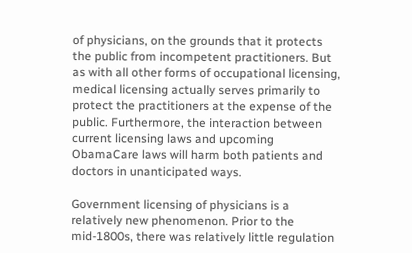of physicians, on the grounds that it protects the public from incompetent practitioners. But as with all other forms of occupational licensing, medical licensing actually serves primarily to protect the practitioners at the expense of the public. Furthermore, the interaction between current licensing laws and upcoming ObamaCare laws will harm both patients and doctors in unanticipated ways.

Government licensing of physicians is a relatively new phenomenon. Prior to the mid-1800s, there was relatively little regulation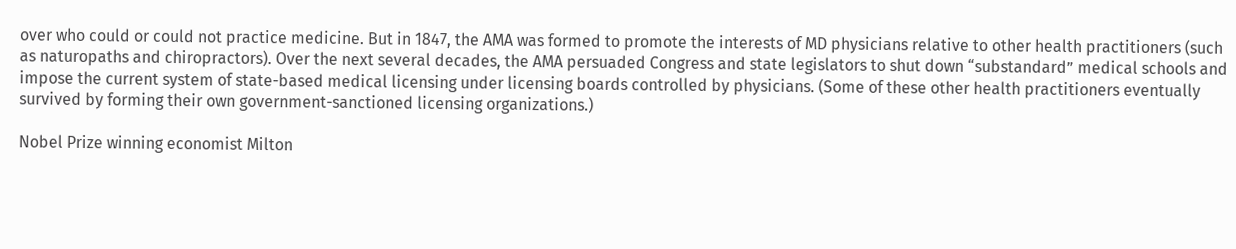over who could or could not practice medicine. But in 1847, the AMA was formed to promote the interests of MD physicians relative to other health practitioners (such as naturopaths and chiropractors). Over the next several decades, the AMA persuaded Congress and state legislators to shut down “substandard” medical schools and impose the current system of state-based medical licensing under licensing boards controlled by physicians. (Some of these other health practitioners eventually survived by forming their own government-sanctioned licensing organizations.)

Nobel Prize winning economist Milton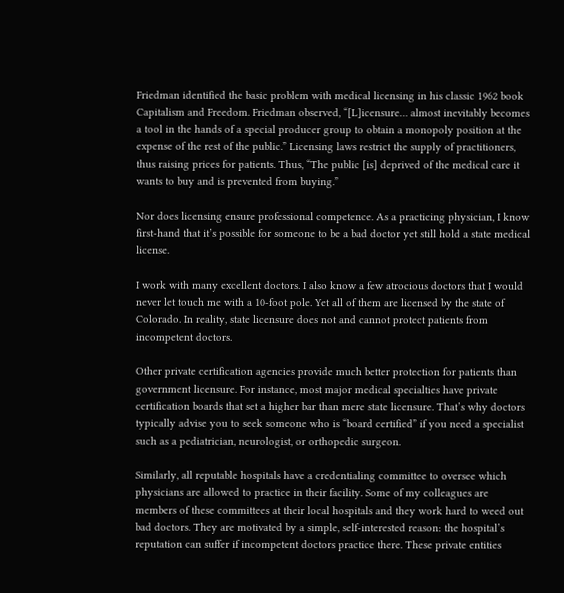Friedman identified the basic problem with medical licensing in his classic 1962 book Capitalism and Freedom. Friedman observed, “[L]icensure… almost inevitably becomes a tool in the hands of a special producer group to obtain a monopoly position at the expense of the rest of the public.” Licensing laws restrict the supply of practitioners, thus raising prices for patients. Thus, “The public [is] deprived of the medical care it wants to buy and is prevented from buying.”

Nor does licensing ensure professional competence. As a practicing physician, I know first-hand that it’s possible for someone to be a bad doctor yet still hold a state medical license.

I work with many excellent doctors. I also know a few atrocious doctors that I would never let touch me with a 10-foot pole. Yet all of them are licensed by the state of Colorado. In reality, state licensure does not and cannot protect patients from incompetent doctors.

Other private certification agencies provide much better protection for patients than government licensure. For instance, most major medical specialties have private certification boards that set a higher bar than mere state licensure. That’s why doctors typically advise you to seek someone who is “board certified” if you need a specialist such as a pediatrician, neurologist, or orthopedic surgeon.

Similarly, all reputable hospitals have a credentialing committee to oversee which physicians are allowed to practice in their facility. Some of my colleagues are members of these committees at their local hospitals and they work hard to weed out bad doctors. They are motivated by a simple, self-interested reason: the hospital’s reputation can suffer if incompetent doctors practice there. These private entities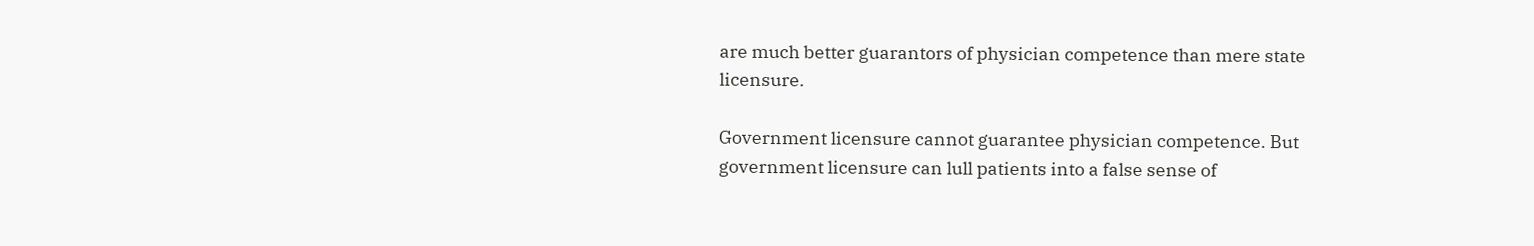are much better guarantors of physician competence than mere state licensure.

Government licensure cannot guarantee physician competence. But government licensure can lull patients into a false sense of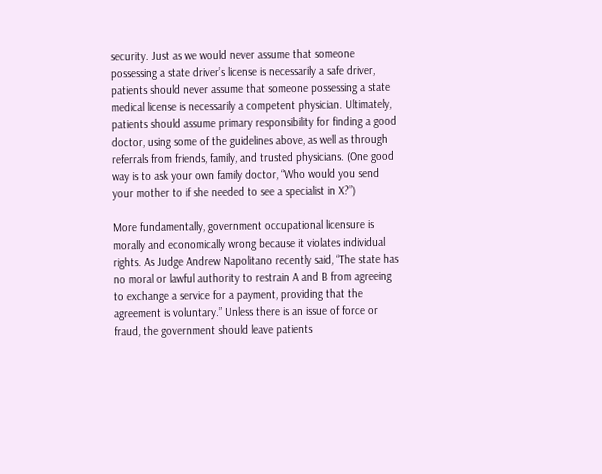security. Just as we would never assume that someone possessing a state driver’s license is necessarily a safe driver, patients should never assume that someone possessing a state medical license is necessarily a competent physician. Ultimately, patients should assume primary responsibility for finding a good doctor, using some of the guidelines above, as well as through referrals from friends, family, and trusted physicians. (One good way is to ask your own family doctor, “Who would you send your mother to if she needed to see a specialist in X?”)

More fundamentally, government occupational licensure is morally and economically wrong because it violates individual rights. As Judge Andrew Napolitano recently said, “The state has no moral or lawful authority to restrain A and B from agreeing to exchange a service for a payment, providing that the agreement is voluntary.” Unless there is an issue of force or fraud, the government should leave patients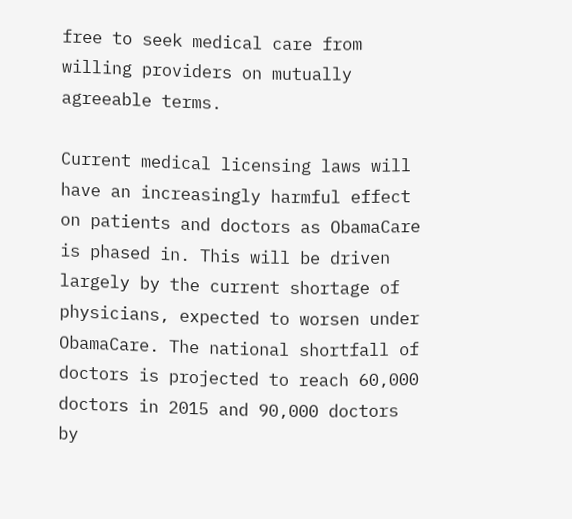free to seek medical care from willing providers on mutually agreeable terms.

Current medical licensing laws will have an increasingly harmful effect on patients and doctors as ObamaCare is phased in. This will be driven largely by the current shortage of physicians, expected to worsen under ObamaCare. The national shortfall of doctors is projected to reach 60,000 doctors in 2015 and 90,000 doctors by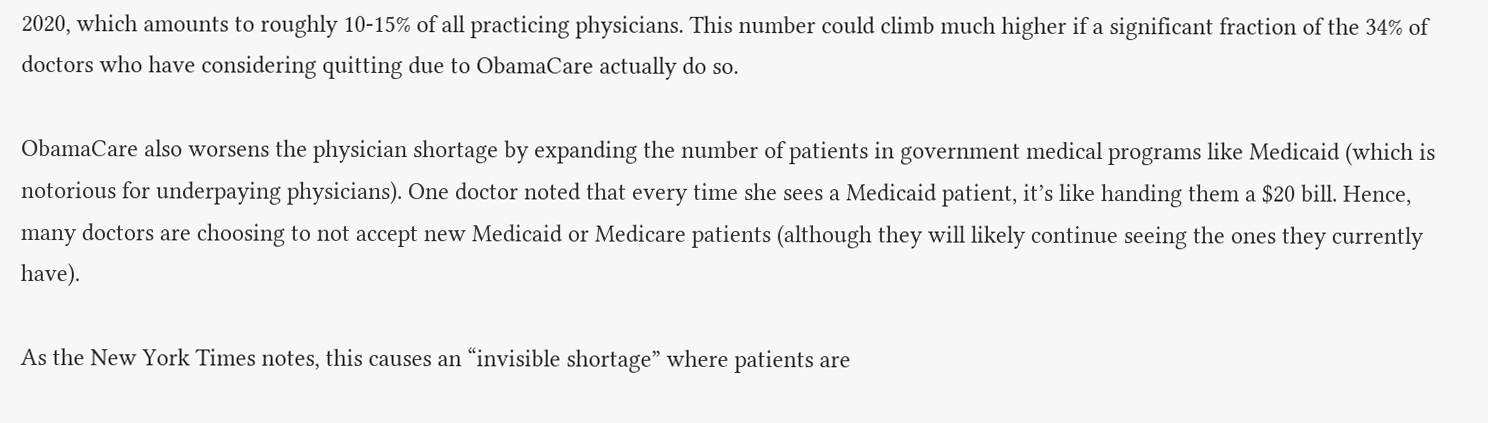2020, which amounts to roughly 10-15% of all practicing physicians. This number could climb much higher if a significant fraction of the 34% of doctors who have considering quitting due to ObamaCare actually do so.

ObamaCare also worsens the physician shortage by expanding the number of patients in government medical programs like Medicaid (which is notorious for underpaying physicians). One doctor noted that every time she sees a Medicaid patient, it’s like handing them a $20 bill. Hence, many doctors are choosing to not accept new Medicaid or Medicare patients (although they will likely continue seeing the ones they currently have).

As the New York Times notes, this causes an “invisible shortage” where patients are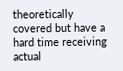theoretically covered but have a hard time receiving actual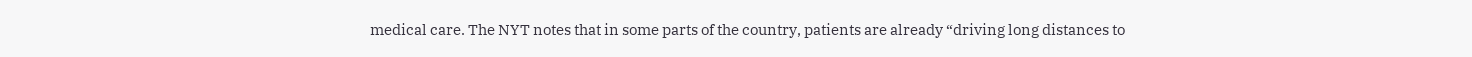medical care. The NYT notes that in some parts of the country, patients are already “driving long distances to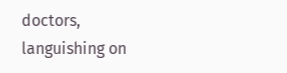doctors, languishing on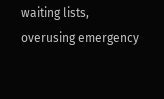waiting lists, overusing emergency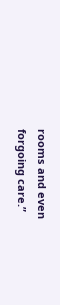rooms and even forgoing care.”